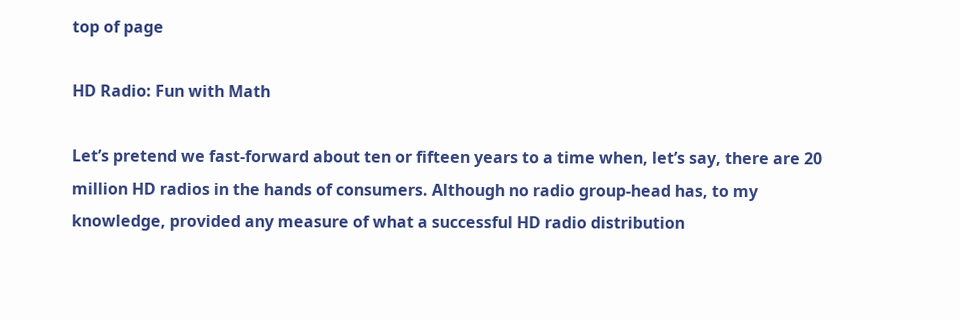top of page

HD Radio: Fun with Math

Let’s pretend we fast-forward about ten or fifteen years to a time when, let’s say, there are 20 million HD radios in the hands of consumers. Although no radio group-head has, to my knowledge, provided any measure of what a successful HD radio distribution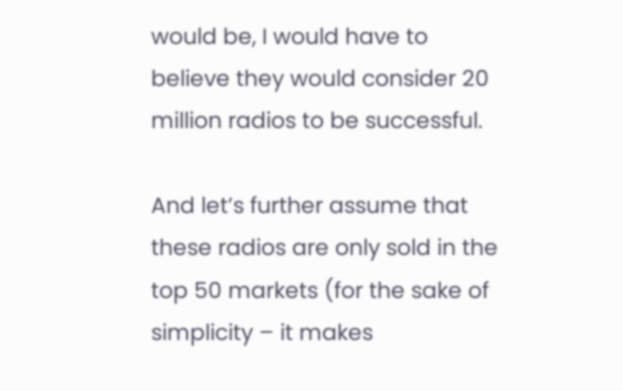would be, I would have to believe they would consider 20 million radios to be successful.

And let’s further assume that these radios are only sold in the top 50 markets (for the sake of simplicity – it makes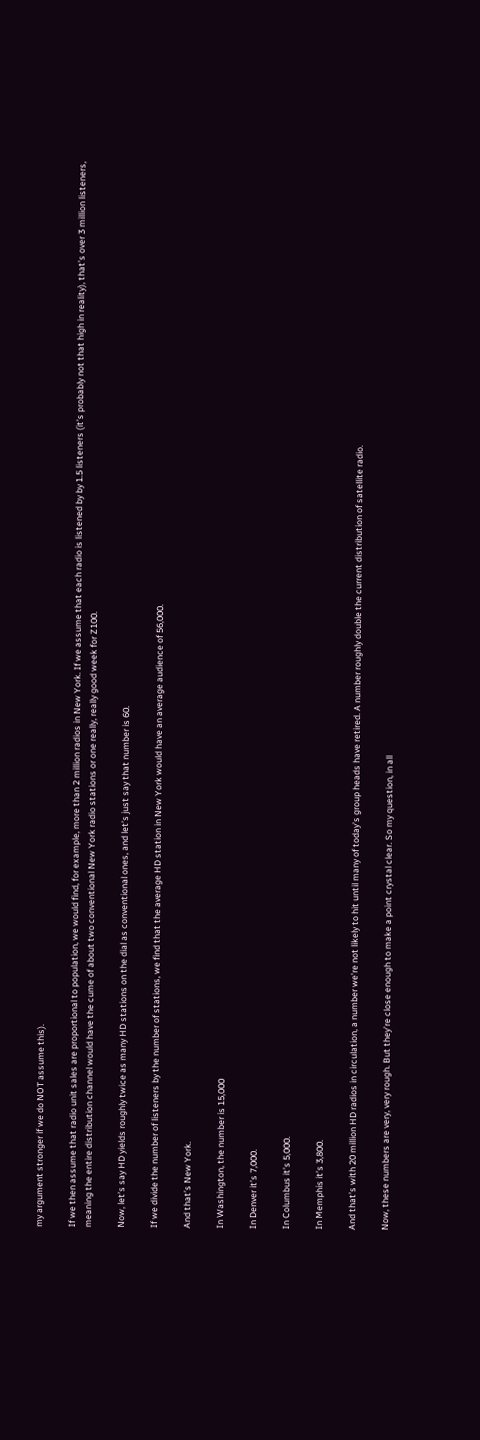my argument stronger if we do NOT assume this).

If we then assume that radio unit sales are proportional to population, we would find, for example, more than 2 million radios in New York. If we assume that each radio is listened by by 1.5 listeners (it’s probably not that high in reality), that’s over 3 million listeners, meaning the entire distribution channel would have the cume of about two conventional New York radio stations or one really, really good week for Z100.

Now, let’s say HD yields roughly twice as many HD stations on the dial as conventional ones, and let’s just say that number is 60.

If we divide the number of listeners by the number of stations, we find that the average HD station in New York would have an average audience of 56,000.

And that’s New York.

In Washington, the number is 15,000

In Denver it’s 7,000.

In Columbus it’s 5,000.

In Memphis it’s 3,800.

And that’s with 20 million HD radios in circulation, a number we’re not likely to hit until many of today’s group heads have retired. A number roughly double the current distribution of satellite radio.

Now, these numbers are very, very rough. But they’re close enough to make a point crystal clear. So my question, in all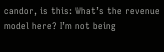candor, is this: What’s the revenue model here? I’m not being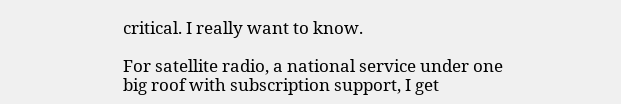critical. I really want to know.

For satellite radio, a national service under one big roof with subscription support, I get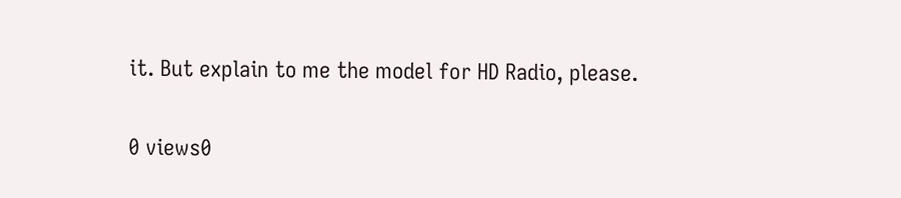it. But explain to me the model for HD Radio, please.

0 views0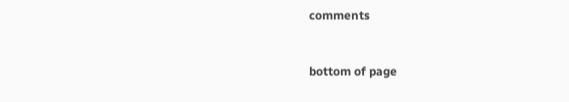comments


bottom of page